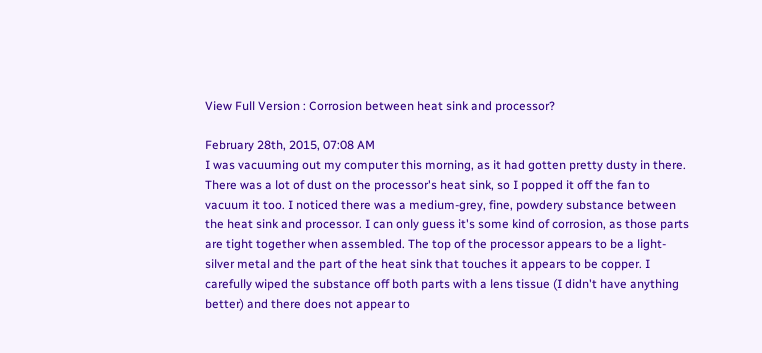View Full Version : Corrosion between heat sink and processor?

February 28th, 2015, 07:08 AM
I was vacuuming out my computer this morning, as it had gotten pretty dusty in there. There was a lot of dust on the processor's heat sink, so I popped it off the fan to vacuum it too. I noticed there was a medium-grey, fine, powdery substance between the heat sink and processor. I can only guess it's some kind of corrosion, as those parts are tight together when assembled. The top of the processor appears to be a light-silver metal and the part of the heat sink that touches it appears to be copper. I carefully wiped the substance off both parts with a lens tissue (I didn't have anything better) and there does not appear to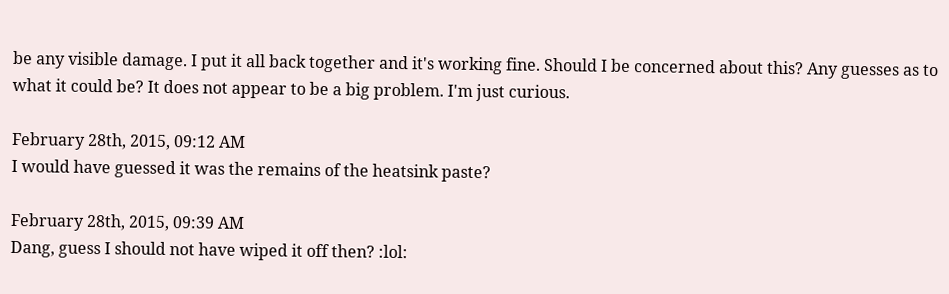be any visible damage. I put it all back together and it's working fine. Should I be concerned about this? Any guesses as to what it could be? It does not appear to be a big problem. I'm just curious.

February 28th, 2015, 09:12 AM
I would have guessed it was the remains of the heatsink paste?

February 28th, 2015, 09:39 AM
Dang, guess I should not have wiped it off then? :lol: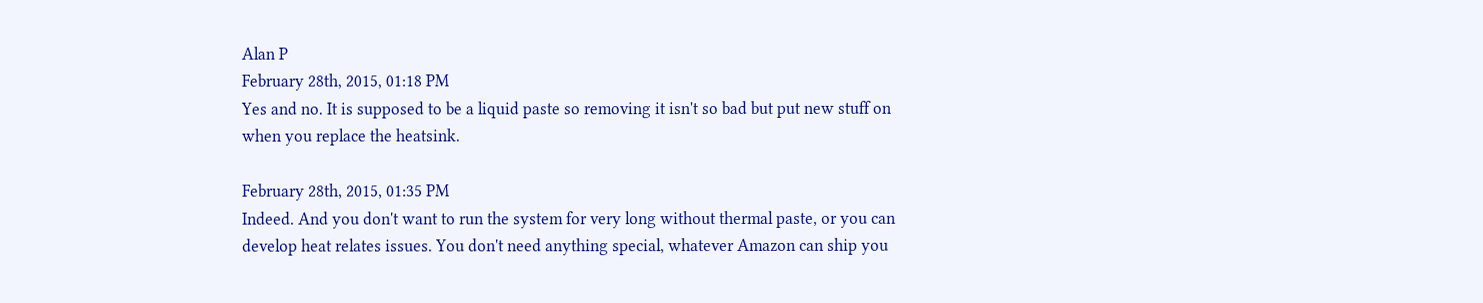Alan P
February 28th, 2015, 01:18 PM
Yes and no. It is supposed to be a liquid paste so removing it isn't so bad but put new stuff on when you replace the heatsink.

February 28th, 2015, 01:35 PM
Indeed. And you don't want to run the system for very long without thermal paste, or you can develop heat relates issues. You don't need anything special, whatever Amazon can ship you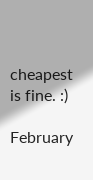cheapest is fine. :)

February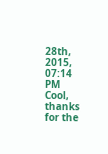28th, 2015, 07:14 PM
Cool, thanks for the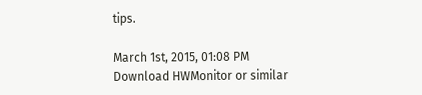tips.

March 1st, 2015, 01:08 PM
Download HWMonitor or similar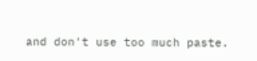and don't use too much paste.